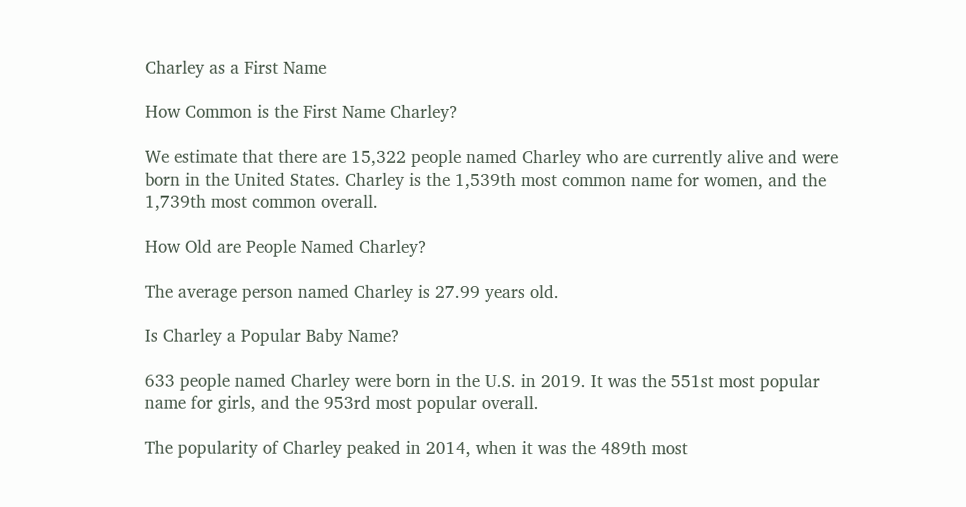Charley as a First Name

How Common is the First Name Charley?

We estimate that there are 15,322 people named Charley who are currently alive and were born in the United States. Charley is the 1,539th most common name for women, and the 1,739th most common overall.

How Old are People Named Charley?

The average person named Charley is 27.99 years old.

Is Charley a Popular Baby Name?

633 people named Charley were born in the U.S. in 2019. It was the 551st most popular name for girls, and the 953rd most popular overall.

The popularity of Charley peaked in 2014, when it was the 489th most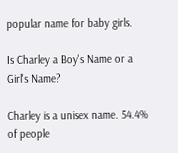popular name for baby girls.

Is Charley a Boy's Name or a Girl's Name?

Charley is a unisex name. 54.4% of people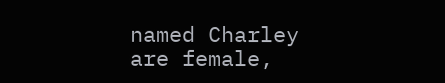named Charley are female,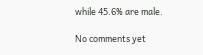while 45.6% are male.

No comments yet